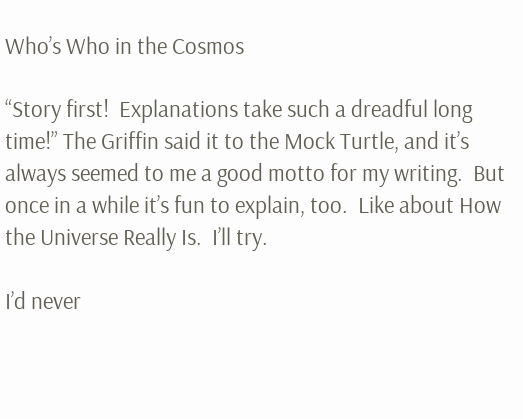Who’s Who in the Cosmos

“Story first!  Explanations take such a dreadful long time!” The Griffin said it to the Mock Turtle, and it’s always seemed to me a good motto for my writing.  But once in a while it’s fun to explain, too.  Like about How the Universe Really Is.  I’ll try.

I’d never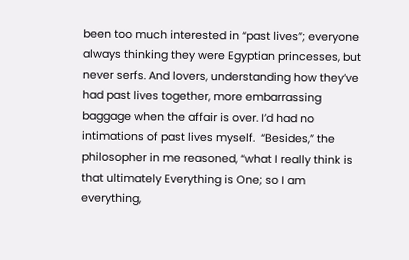been too much interested in “past lives”; everyone always thinking they were Egyptian princesses, but never serfs. And lovers, understanding how they’ve had past lives together, more embarrassing baggage when the affair is over. I’d had no intimations of past lives myself.  “Besides,” the philosopher in me reasoned, “what I really think is that ultimately Everything is One; so I am everything,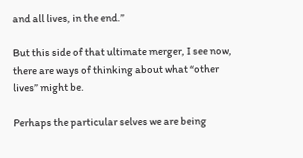and all lives, in the end.”

But this side of that ultimate merger, I see now, there are ways of thinking about what “other lives” might be.

Perhaps the particular selves we are being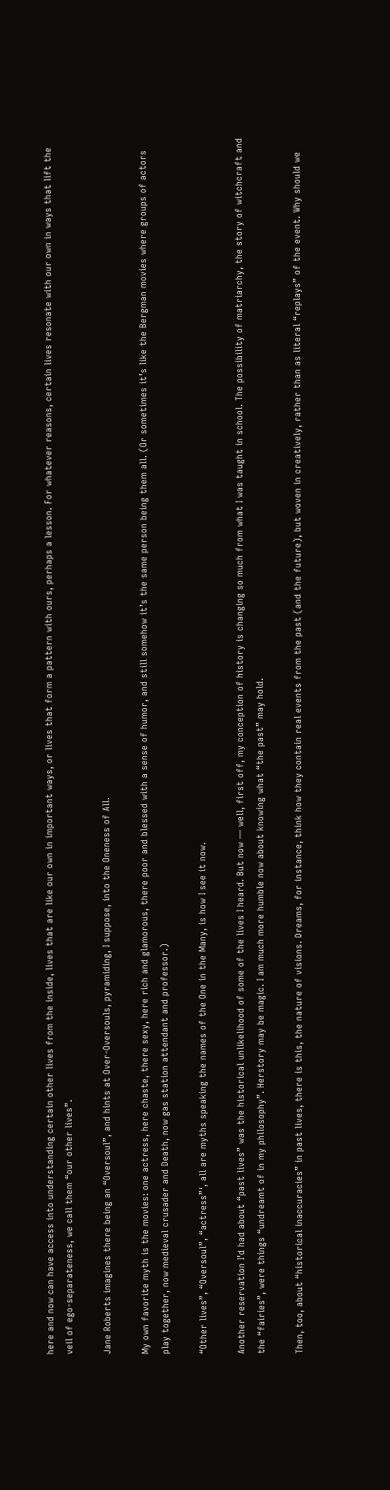here and now can have access into understanding certain other lives from the inside, lives that are like our own in important ways, or lives that form a pattern with ours, perhaps a lesson. For whatever reasons, certain lives resonate with our own in ways that lift the veil of ego-separateness, we call them “our other lives”.

Jane Roberts imagines there being an “Oversoul”, and hints at Over-Oversouls, pyramiding, I suppose, into the Oneness of All.

My own favorite myth is the movies: one actress, here chaste, there sexy, here rich and glamorous, there poor and blessed with a sense of humor, and still somehow it’s the same person being them all. (Or sometimes it’s like the Bergman movies where groups of actors play together, now medieval crusader and Death, now gas station attendant and professor.)

“Other lives”, “Oversoul”, “actress”‘, all are myths speaking the names of the One in the Many, is how I see it now.

Another reservation I’d had about “past lives” was the historical unlikelihood of some of the lives I heard. But now — well, first off, my conception of history is changing so much from what I was taught in school. The possibility of matriarchy, the story of witchcraft and the “fairies”, were things “undreamt of in my philosophy”. Herstory may be magic. I am much more humble now about knowing what “the past” may hold.

Then, too, about “historical inaccuracies” in past lives, there is this, the nature of visions. Dreams, for instance, think how they contain real events from the past (and the future), but woven in creatively, rather than as literal “replays” of the event. Why should we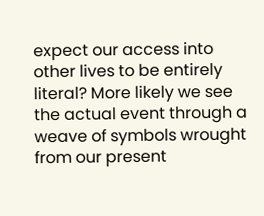expect our access into other lives to be entirely literal? More likely we see the actual event through a weave of symbols wrought from our present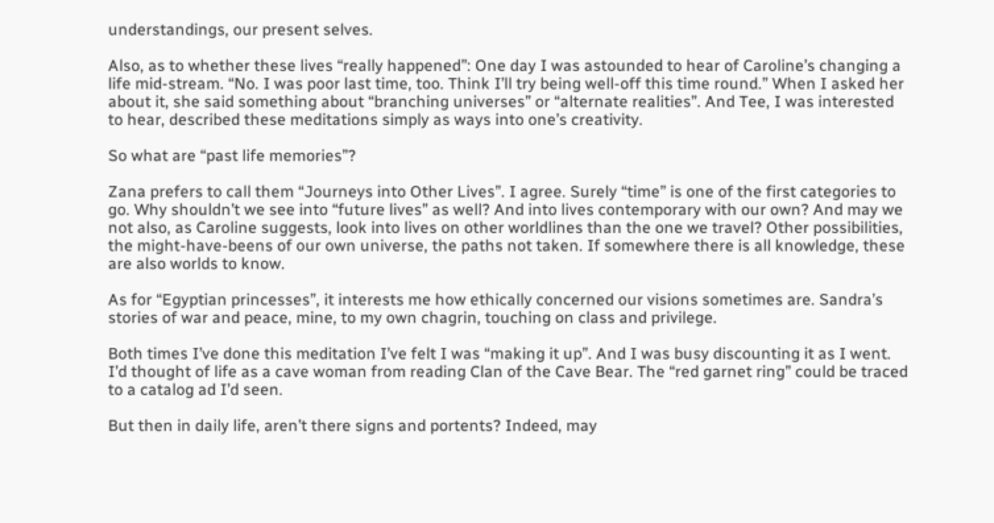understandings, our present selves.

Also, as to whether these lives “really happened”: One day I was astounded to hear of Caroline’s changing a life mid-stream. “No. I was poor last time, too. Think I’ll try being well-off this time round.” When I asked her about it, she said something about “branching universes” or “alternate realities”. And Tee, I was interested to hear, described these meditations simply as ways into one’s creativity.

So what are “past life memories”?

Zana prefers to call them “Journeys into Other Lives”. I agree. Surely “time” is one of the first categories to go. Why shouldn’t we see into “future lives” as well? And into lives contemporary with our own? And may we not also, as Caroline suggests, look into lives on other worldlines than the one we travel? Other possibilities, the might-have-beens of our own universe, the paths not taken. If somewhere there is all knowledge, these are also worlds to know.

As for “Egyptian princesses”, it interests me how ethically concerned our visions sometimes are. Sandra’s stories of war and peace, mine, to my own chagrin, touching on class and privilege.

Both times I’ve done this meditation I’ve felt I was “making it up”. And I was busy discounting it as I went. I’d thought of life as a cave woman from reading Clan of the Cave Bear. The “red garnet ring” could be traced to a catalog ad I’d seen.

But then in daily life, aren’t there signs and portents? Indeed, may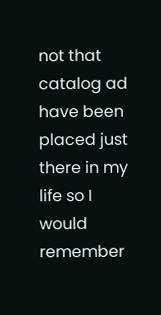not that catalog ad have been placed just there in my life so I would remember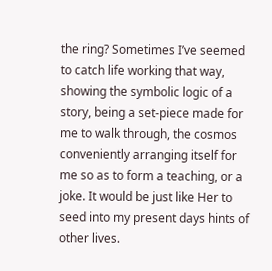the ring? Sometimes I’ve seemed to catch life working that way, showing the symbolic logic of a story, being a set-piece made for me to walk through, the cosmos conveniently arranging itself for me so as to form a teaching, or a joke. It would be just like Her to seed into my present days hints of other lives.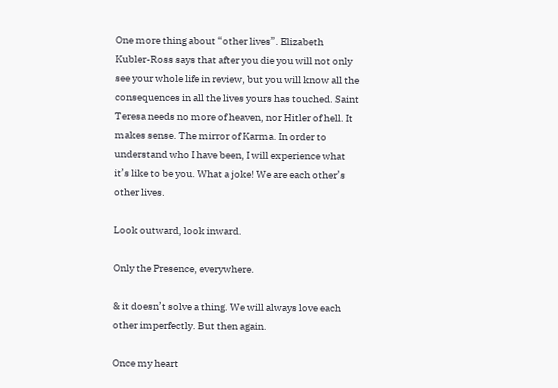One more thing about “other lives”. Elizabeth Kubler-Ross says that after you die you will not only see your whole life in review, but you will know all the consequences in all the lives yours has touched. Saint Teresa needs no more of heaven, nor Hitler of hell. It makes sense. The mirror of Karma. In order to understand who I have been, I will experience what it’s like to be you. What a joke! We are each other’s other lives.

Look outward, look inward.

Only the Presence, everywhere.

& it doesn’t solve a thing. We will always love each other imperfectly. But then again.

Once my heart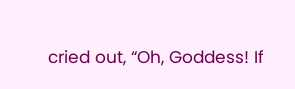cried out, “Oh, Goddess! If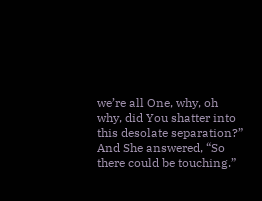we’re all One, why, oh why, did You shatter into this desolate separation?” And She answered, “So there could be touching.”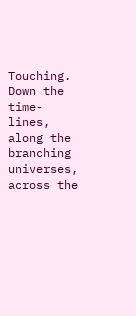Touching. Down the time-lines, along the branching universes, across the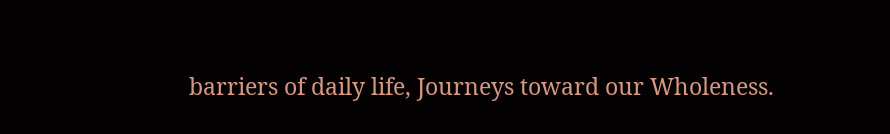barriers of daily life, Journeys toward our Wholeness.